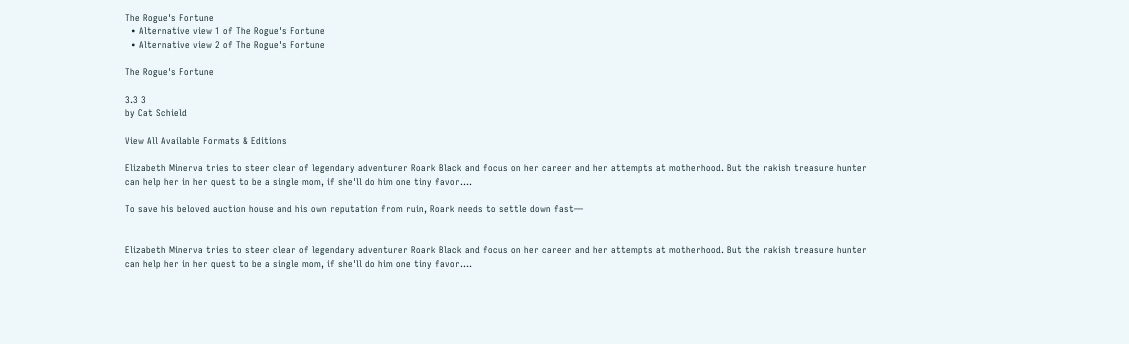The Rogue's Fortune
  • Alternative view 1 of The Rogue's Fortune
  • Alternative view 2 of The Rogue's Fortune

The Rogue's Fortune

3.3 3
by Cat Schield

View All Available Formats & Editions

Elizabeth Minerva tries to steer clear of legendary adventurer Roark Black and focus on her career and her attempts at motherhood. But the rakish treasure hunter can help her in her quest to be a single mom, if she'll do him one tiny favor….

To save his beloved auction house and his own reputation from ruin, Roark needs to settle down fast—


Elizabeth Minerva tries to steer clear of legendary adventurer Roark Black and focus on her career and her attempts at motherhood. But the rakish treasure hunter can help her in her quest to be a single mom, if she'll do him one tiny favor….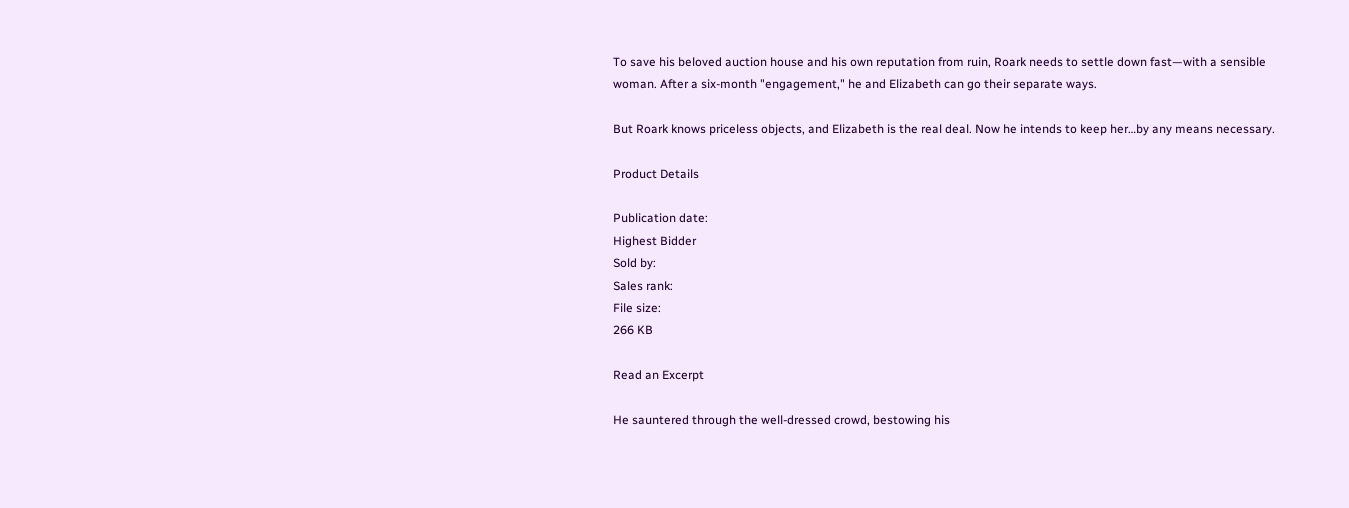To save his beloved auction house and his own reputation from ruin, Roark needs to settle down fast—with a sensible woman. After a six-month "engagement," he and Elizabeth can go their separate ways.

But Roark knows priceless objects, and Elizabeth is the real deal. Now he intends to keep her…by any means necessary.

Product Details

Publication date:
Highest Bidder
Sold by:
Sales rank:
File size:
266 KB

Read an Excerpt

He sauntered through the well-dressed crowd, bestowing his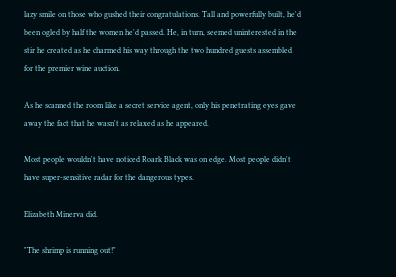lazy smile on those who gushed their congratulations. Tall and powerfully built, he'd been ogled by half the women he'd passed. He, in turn, seemed uninterested in the stir he created as he charmed his way through the two hundred guests assembled for the premier wine auction.

As he scanned the room like a secret service agent, only his penetrating eyes gave away the fact that he wasn't as relaxed as he appeared.

Most people wouldn't have noticed Roark Black was on edge. Most people didn't have super-sensitive radar for the dangerous types.

Elizabeth Minerva did.

"The shrimp is running out!"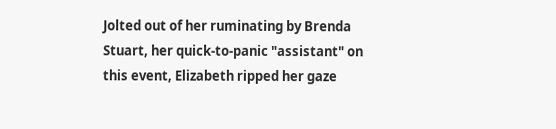Jolted out of her ruminating by Brenda Stuart, her quick-to-panic "assistant" on this event, Elizabeth ripped her gaze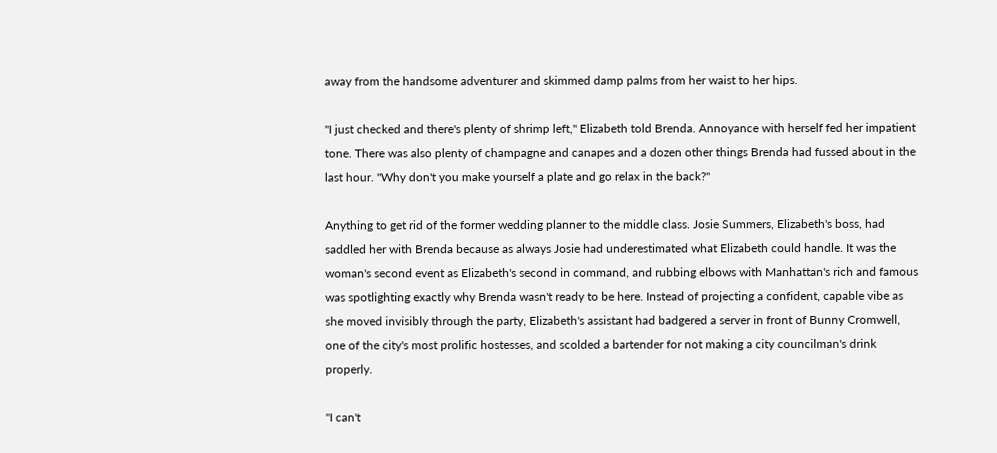away from the handsome adventurer and skimmed damp palms from her waist to her hips.

"I just checked and there's plenty of shrimp left," Elizabeth told Brenda. Annoyance with herself fed her impatient tone. There was also plenty of champagne and canapes and a dozen other things Brenda had fussed about in the last hour. "Why don't you make yourself a plate and go relax in the back?"

Anything to get rid of the former wedding planner to the middle class. Josie Summers, Elizabeth's boss, had saddled her with Brenda because as always Josie had underestimated what Elizabeth could handle. It was the woman's second event as Elizabeth's second in command, and rubbing elbows with Manhattan's rich and famous was spotlighting exactly why Brenda wasn't ready to be here. Instead of projecting a confident, capable vibe as she moved invisibly through the party, Elizabeth's assistant had badgered a server in front of Bunny Cromwell, one of the city's most prolific hostesses, and scolded a bartender for not making a city councilman's drink properly.

"I can't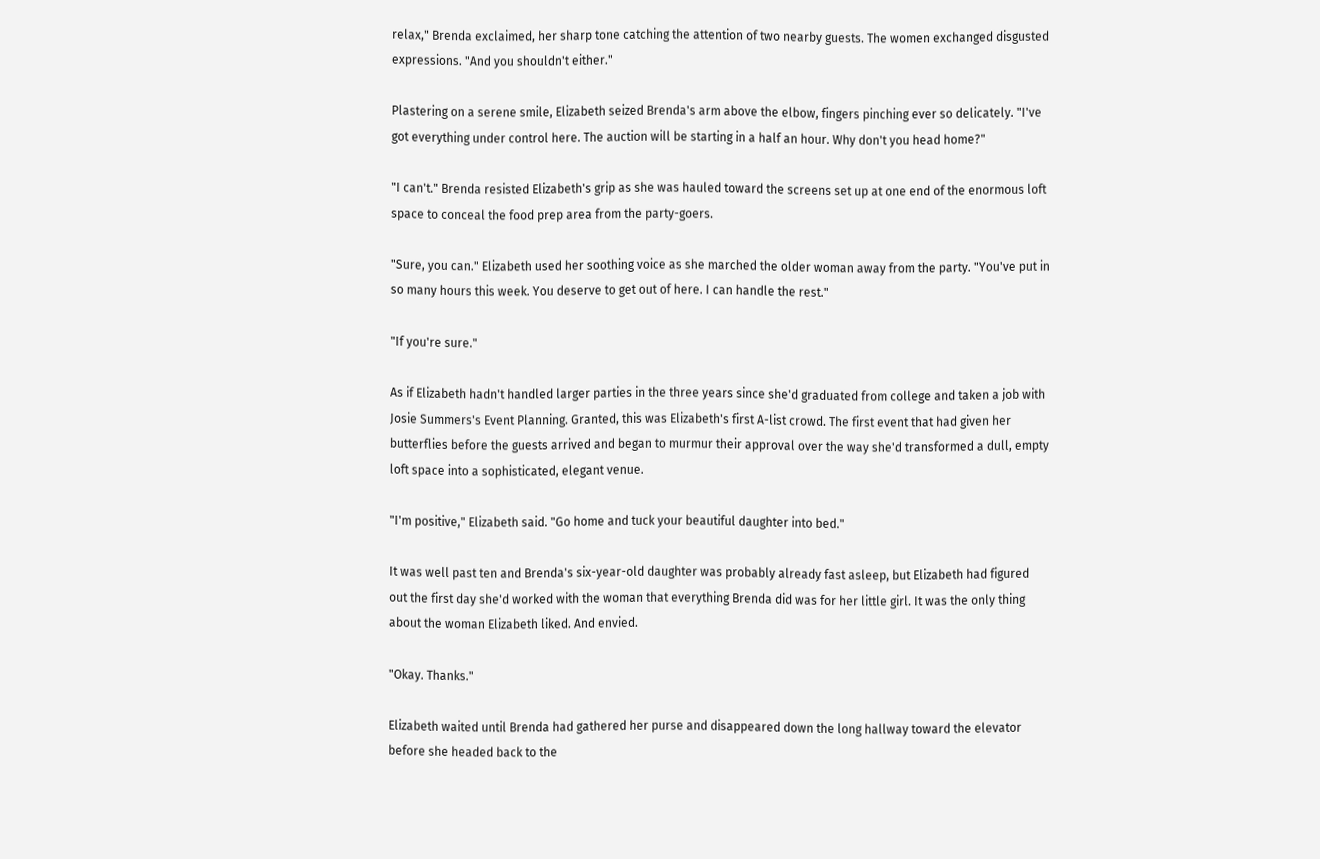relax," Brenda exclaimed, her sharp tone catching the attention of two nearby guests. The women exchanged disgusted expressions. "And you shouldn't either."

Plastering on a serene smile, Elizabeth seized Brenda's arm above the elbow, fingers pinching ever so delicately. "I've got everything under control here. The auction will be starting in a half an hour. Why don't you head home?"

"I can't." Brenda resisted Elizabeth's grip as she was hauled toward the screens set up at one end of the enormous loft space to conceal the food prep area from the party-goers.

"Sure, you can." Elizabeth used her soothing voice as she marched the older woman away from the party. "You've put in so many hours this week. You deserve to get out of here. I can handle the rest."

"If you're sure."

As if Elizabeth hadn't handled larger parties in the three years since she'd graduated from college and taken a job with Josie Summers's Event Planning. Granted, this was Elizabeth's first A-list crowd. The first event that had given her butterflies before the guests arrived and began to murmur their approval over the way she'd transformed a dull, empty loft space into a sophisticated, elegant venue.

"I'm positive," Elizabeth said. "Go home and tuck your beautiful daughter into bed."

It was well past ten and Brenda's six-year-old daughter was probably already fast asleep, but Elizabeth had figured out the first day she'd worked with the woman that everything Brenda did was for her little girl. It was the only thing about the woman Elizabeth liked. And envied.

"Okay. Thanks."

Elizabeth waited until Brenda had gathered her purse and disappeared down the long hallway toward the elevator before she headed back to the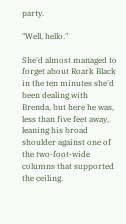party.

"Well, hello."

She'd almost managed to forget about Roark Black in the ten minutes she'd been dealing with Brenda, but here he was, less than five feet away, leaning his broad shoulder against one of the two-foot-wide columns that supported the ceiling.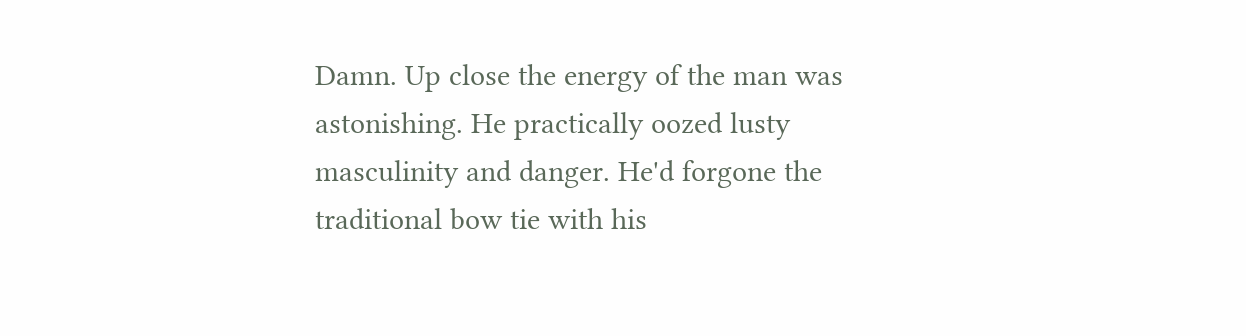Damn. Up close the energy of the man was astonishing. He practically oozed lusty masculinity and danger. He'd forgone the traditional bow tie with his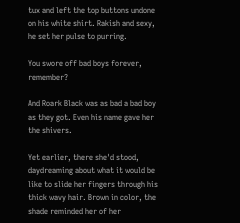tux and left the top buttons undone on his white shirt. Rakish and sexy, he set her pulse to purring.

You swore off bad boys forever, remember?

And Roark Black was as bad a bad boy as they got. Even his name gave her the shivers.

Yet earlier, there she'd stood, daydreaming about what it would be like to slide her fingers through his thick wavy hair. Brown in color, the shade reminded her of her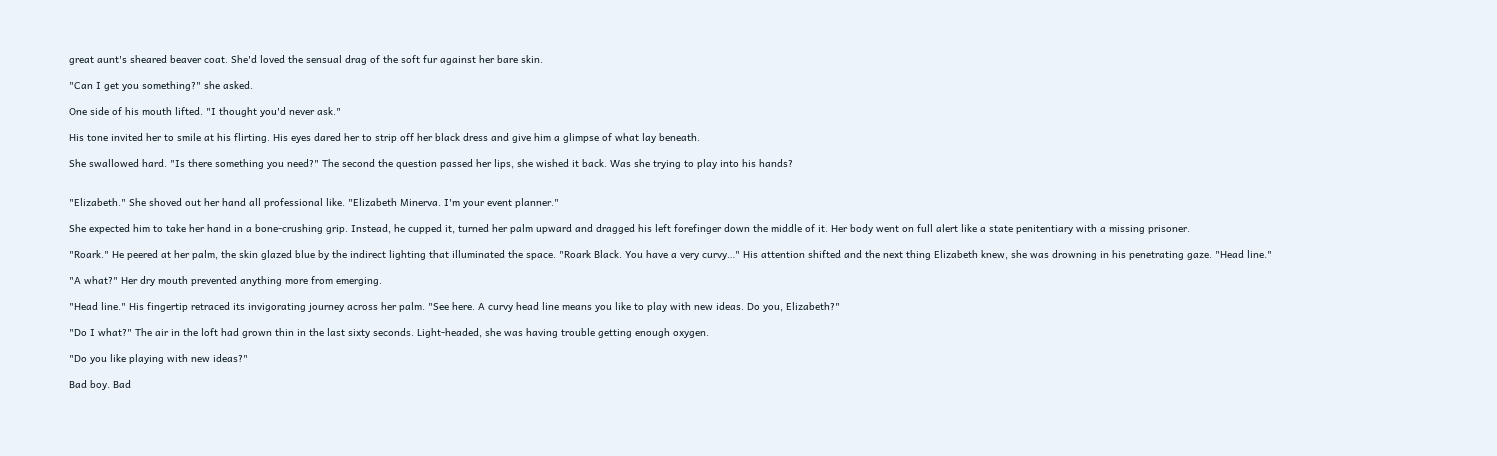great aunt's sheared beaver coat. She'd loved the sensual drag of the soft fur against her bare skin.

"Can I get you something?" she asked.

One side of his mouth lifted. "I thought you'd never ask."

His tone invited her to smile at his flirting. His eyes dared her to strip off her black dress and give him a glimpse of what lay beneath.

She swallowed hard. "Is there something you need?" The second the question passed her lips, she wished it back. Was she trying to play into his hands?


"Elizabeth." She shoved out her hand all professional like. "Elizabeth Minerva. I'm your event planner."

She expected him to take her hand in a bone-crushing grip. Instead, he cupped it, turned her palm upward and dragged his left forefinger down the middle of it. Her body went on full alert like a state penitentiary with a missing prisoner.

"Roark." He peered at her palm, the skin glazed blue by the indirect lighting that illuminated the space. "Roark Black. You have a very curvy…" His attention shifted and the next thing Elizabeth knew, she was drowning in his penetrating gaze. "Head line."

"A what?" Her dry mouth prevented anything more from emerging.

"Head line." His fingertip retraced its invigorating journey across her palm. "See here. A curvy head line means you like to play with new ideas. Do you, Elizabeth?"

"Do I what?" The air in the loft had grown thin in the last sixty seconds. Light-headed, she was having trouble getting enough oxygen.

"Do you like playing with new ideas?"

Bad boy. Bad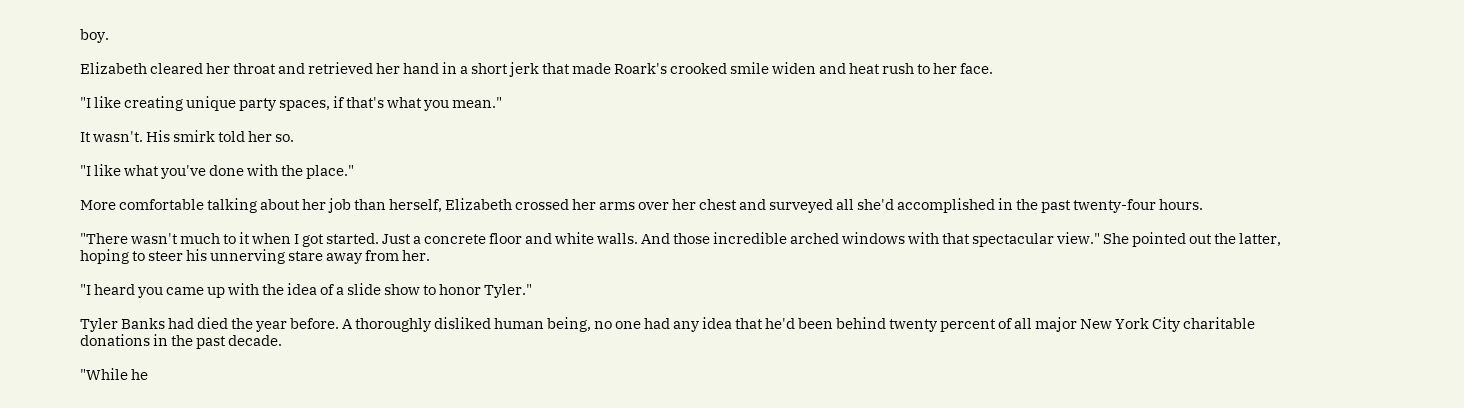boy.

Elizabeth cleared her throat and retrieved her hand in a short jerk that made Roark's crooked smile widen and heat rush to her face.

"I like creating unique party spaces, if that's what you mean."

It wasn't. His smirk told her so.

"I like what you've done with the place."

More comfortable talking about her job than herself, Elizabeth crossed her arms over her chest and surveyed all she'd accomplished in the past twenty-four hours.

"There wasn't much to it when I got started. Just a concrete floor and white walls. And those incredible arched windows with that spectacular view." She pointed out the latter, hoping to steer his unnerving stare away from her.

"I heard you came up with the idea of a slide show to honor Tyler."

Tyler Banks had died the year before. A thoroughly disliked human being, no one had any idea that he'd been behind twenty percent of all major New York City charitable donations in the past decade.

"While he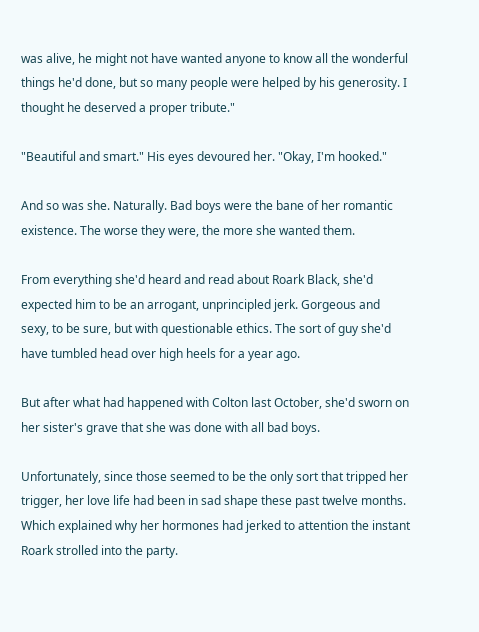was alive, he might not have wanted anyone to know all the wonderful things he'd done, but so many people were helped by his generosity. I thought he deserved a proper tribute."

"Beautiful and smart." His eyes devoured her. "Okay, I'm hooked."

And so was she. Naturally. Bad boys were the bane of her romantic existence. The worse they were, the more she wanted them.

From everything she'd heard and read about Roark Black, she'd expected him to be an arrogant, unprincipled jerk. Gorgeous and sexy, to be sure, but with questionable ethics. The sort of guy she'd have tumbled head over high heels for a year ago.

But after what had happened with Colton last October, she'd sworn on her sister's grave that she was done with all bad boys.

Unfortunately, since those seemed to be the only sort that tripped her trigger, her love life had been in sad shape these past twelve months. Which explained why her hormones had jerked to attention the instant Roark strolled into the party.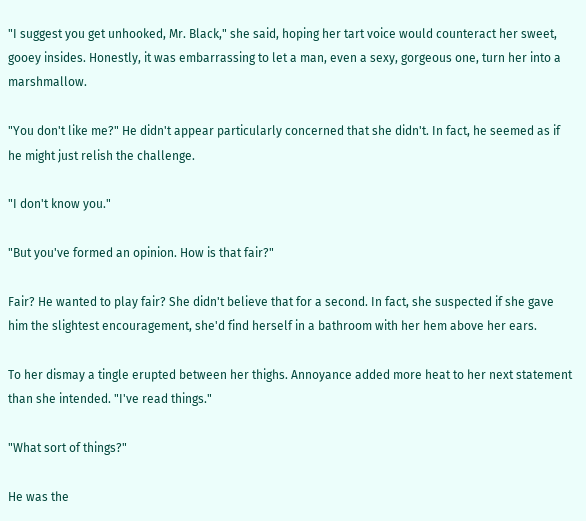"I suggest you get unhooked, Mr. Black," she said, hoping her tart voice would counteract her sweet, gooey insides. Honestly, it was embarrassing to let a man, even a sexy, gorgeous one, turn her into a marshmallow.

"You don't like me?" He didn't appear particularly concerned that she didn't. In fact, he seemed as if he might just relish the challenge.

"I don't know you."

"But you've formed an opinion. How is that fair?"

Fair? He wanted to play fair? She didn't believe that for a second. In fact, she suspected if she gave him the slightest encouragement, she'd find herself in a bathroom with her hem above her ears.

To her dismay a tingle erupted between her thighs. Annoyance added more heat to her next statement than she intended. "I've read things."

"What sort of things?"

He was the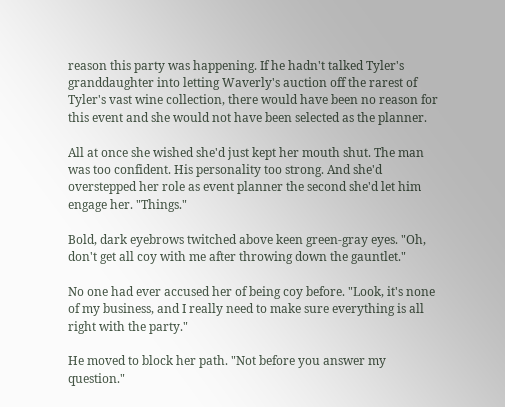reason this party was happening. If he hadn't talked Tyler's granddaughter into letting Waverly's auction off the rarest of Tyler's vast wine collection, there would have been no reason for this event and she would not have been selected as the planner.

All at once she wished she'd just kept her mouth shut. The man was too confident. His personality too strong. And she'd overstepped her role as event planner the second she'd let him engage her. "Things."

Bold, dark eyebrows twitched above keen green-gray eyes. "Oh, don't get all coy with me after throwing down the gauntlet."

No one had ever accused her of being coy before. "Look, it's none of my business, and I really need to make sure everything is all right with the party."

He moved to block her path. "Not before you answer my question."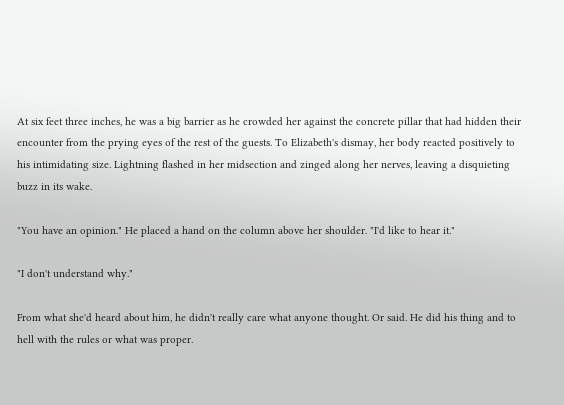At six feet three inches, he was a big barrier as he crowded her against the concrete pillar that had hidden their encounter from the prying eyes of the rest of the guests. To Elizabeth's dismay, her body reacted positively to his intimidating size. Lightning flashed in her midsection and zinged along her nerves, leaving a disquieting buzz in its wake.

"You have an opinion." He placed a hand on the column above her shoulder. "I'd like to hear it."

"I don't understand why."

From what she'd heard about him, he didn't really care what anyone thought. Or said. He did his thing and to hell with the rules or what was proper.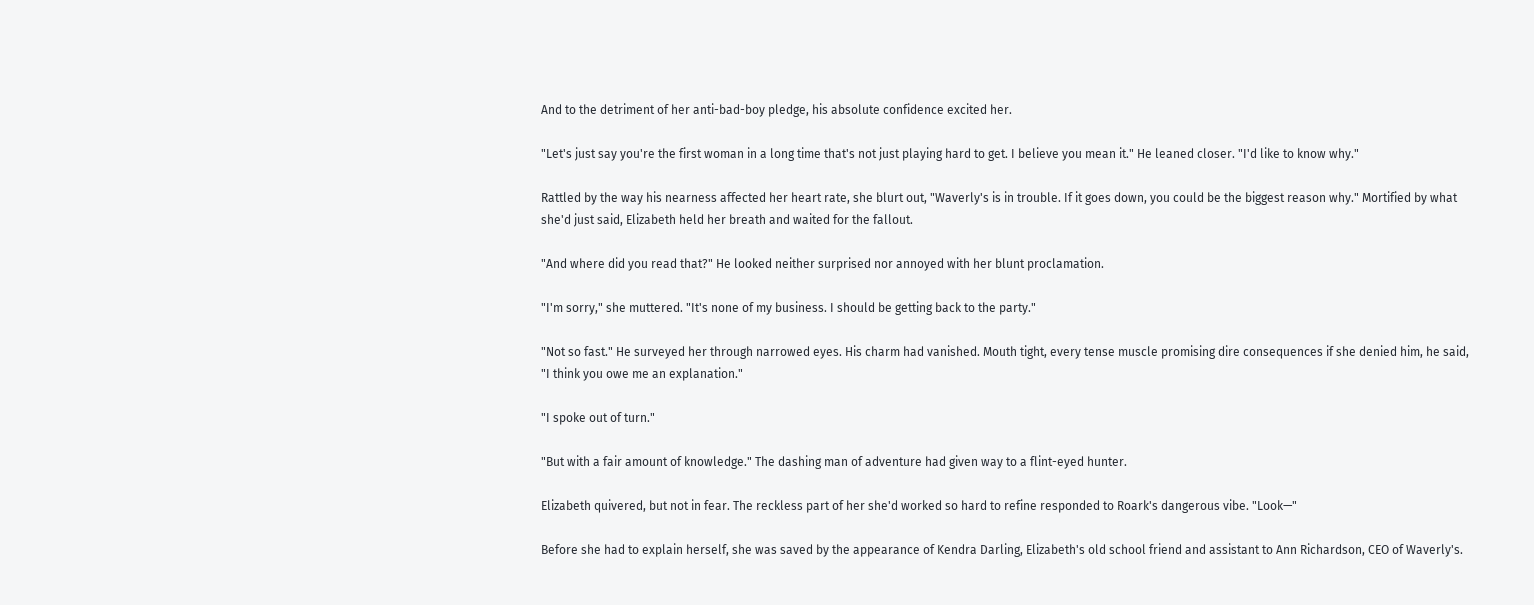And to the detriment of her anti-bad-boy pledge, his absolute confidence excited her.

"Let's just say you're the first woman in a long time that's not just playing hard to get. I believe you mean it." He leaned closer. "I'd like to know why."

Rattled by the way his nearness affected her heart rate, she blurt out, "Waverly's is in trouble. If it goes down, you could be the biggest reason why." Mortified by what she'd just said, Elizabeth held her breath and waited for the fallout.

"And where did you read that?" He looked neither surprised nor annoyed with her blunt proclamation.

"I'm sorry," she muttered. "It's none of my business. I should be getting back to the party."

"Not so fast." He surveyed her through narrowed eyes. His charm had vanished. Mouth tight, every tense muscle promising dire consequences if she denied him, he said, "I think you owe me an explanation."

"I spoke out of turn."

"But with a fair amount of knowledge." The dashing man of adventure had given way to a flint-eyed hunter.

Elizabeth quivered, but not in fear. The reckless part of her she'd worked so hard to refine responded to Roark's dangerous vibe. "Look—"

Before she had to explain herself, she was saved by the appearance of Kendra Darling, Elizabeth's old school friend and assistant to Ann Richardson, CEO of Waverly's.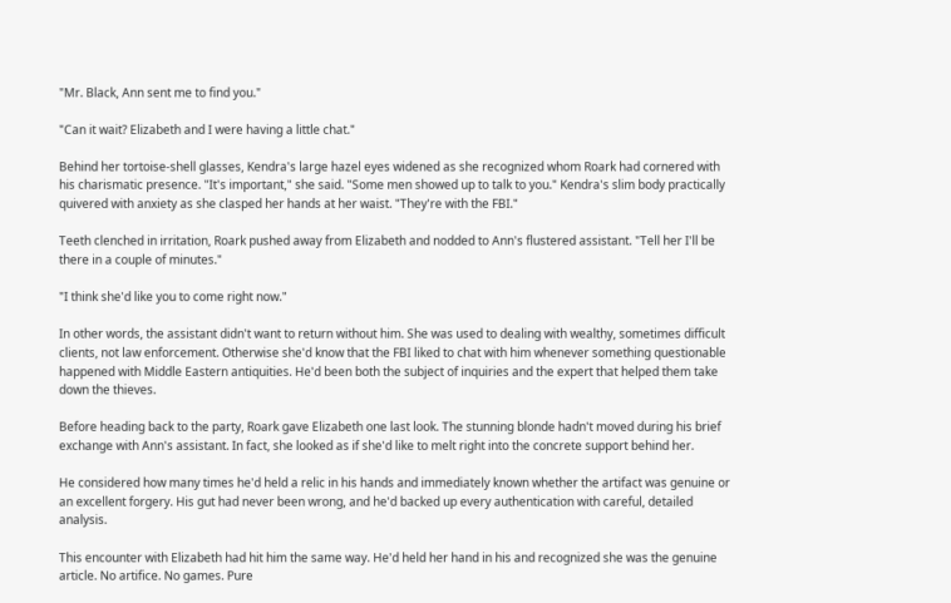"Mr. Black, Ann sent me to find you."

"Can it wait? Elizabeth and I were having a little chat."

Behind her tortoise-shell glasses, Kendra's large hazel eyes widened as she recognized whom Roark had cornered with his charismatic presence. "It's important," she said. "Some men showed up to talk to you." Kendra's slim body practically quivered with anxiety as she clasped her hands at her waist. "They're with the FBI."

Teeth clenched in irritation, Roark pushed away from Elizabeth and nodded to Ann's flustered assistant. "Tell her I'll be there in a couple of minutes."

"I think she'd like you to come right now."

In other words, the assistant didn't want to return without him. She was used to dealing with wealthy, sometimes difficult clients, not law enforcement. Otherwise she'd know that the FBI liked to chat with him whenever something questionable happened with Middle Eastern antiquities. He'd been both the subject of inquiries and the expert that helped them take down the thieves.

Before heading back to the party, Roark gave Elizabeth one last look. The stunning blonde hadn't moved during his brief exchange with Ann's assistant. In fact, she looked as if she'd like to melt right into the concrete support behind her.

He considered how many times he'd held a relic in his hands and immediately known whether the artifact was genuine or an excellent forgery. His gut had never been wrong, and he'd backed up every authentication with careful, detailed analysis.

This encounter with Elizabeth had hit him the same way. He'd held her hand in his and recognized she was the genuine article. No artifice. No games. Pure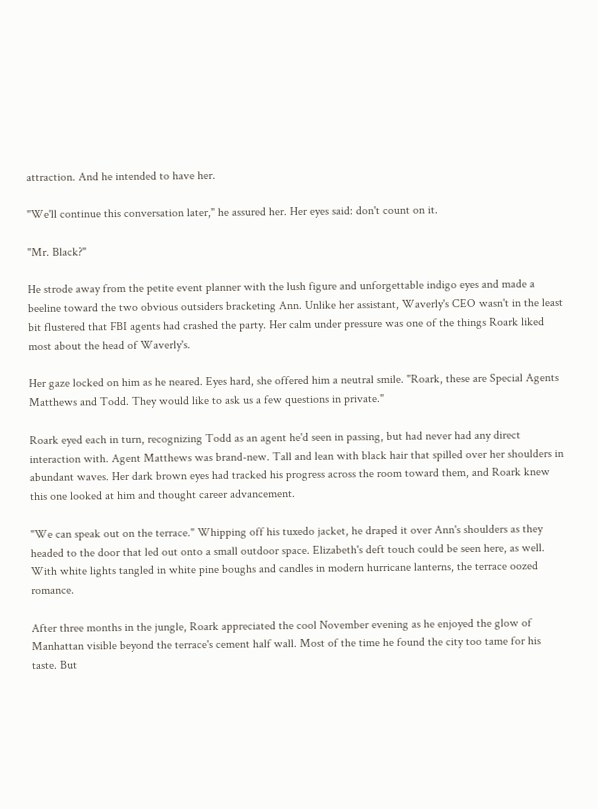attraction. And he intended to have her.

"We'll continue this conversation later," he assured her. Her eyes said: don't count on it.

"Mr. Black?"

He strode away from the petite event planner with the lush figure and unforgettable indigo eyes and made a beeline toward the two obvious outsiders bracketing Ann. Unlike her assistant, Waverly's CEO wasn't in the least bit flustered that FBI agents had crashed the party. Her calm under pressure was one of the things Roark liked most about the head of Waverly's.

Her gaze locked on him as he neared. Eyes hard, she offered him a neutral smile. "Roark, these are Special Agents Matthews and Todd. They would like to ask us a few questions in private."

Roark eyed each in turn, recognizing Todd as an agent he'd seen in passing, but had never had any direct interaction with. Agent Matthews was brand-new. Tall and lean with black hair that spilled over her shoulders in abundant waves. Her dark brown eyes had tracked his progress across the room toward them, and Roark knew this one looked at him and thought career advancement.

"We can speak out on the terrace." Whipping off his tuxedo jacket, he draped it over Ann's shoulders as they headed to the door that led out onto a small outdoor space. Elizabeth's deft touch could be seen here, as well. With white lights tangled in white pine boughs and candles in modern hurricane lanterns, the terrace oozed romance.

After three months in the jungle, Roark appreciated the cool November evening as he enjoyed the glow of Manhattan visible beyond the terrace's cement half wall. Most of the time he found the city too tame for his taste. But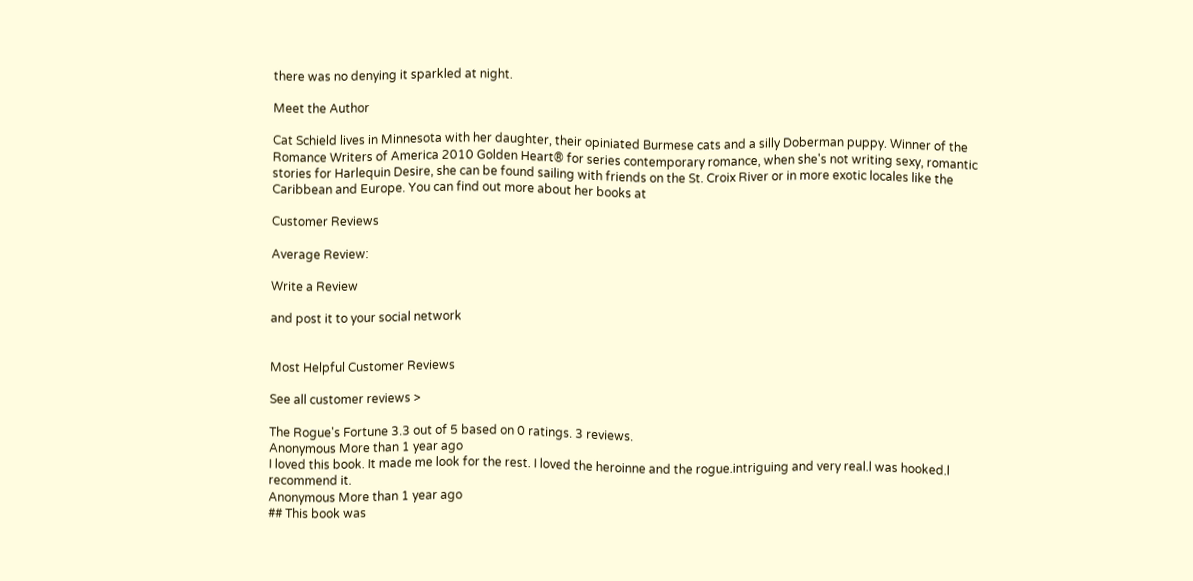there was no denying it sparkled at night.

Meet the Author

Cat Schield lives in Minnesota with her daughter, their opiniated Burmese cats and a silly Doberman puppy. Winner of the Romance Writers of America 2010 Golden Heart® for series contemporary romance, when she's not writing sexy, romantic stories for Harlequin Desire, she can be found sailing with friends on the St. Croix River or in more exotic locales like the Caribbean and Europe. You can find out more about her books at

Customer Reviews

Average Review:

Write a Review

and post it to your social network


Most Helpful Customer Reviews

See all customer reviews >

The Rogue's Fortune 3.3 out of 5 based on 0 ratings. 3 reviews.
Anonymous More than 1 year ago
I loved this book. It made me look for the rest. I loved the heroinne and the rogue.intriguing and very real.l was hooked.l recommend it.
Anonymous More than 1 year ago
## This book was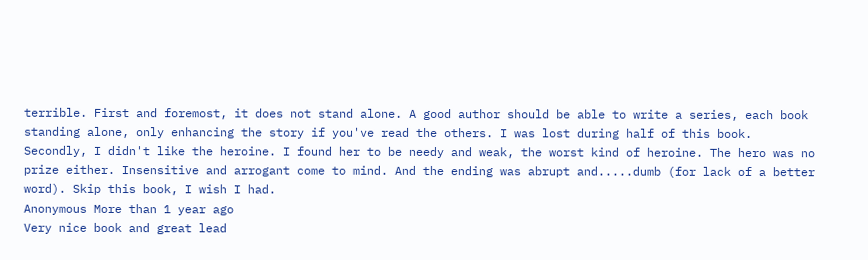terrible. First and foremost, it does not stand alone. A good author should be able to write a series, each book standing alone, only enhancing the story if you've read the others. I was lost during half of this book. Secondly, I didn't like the heroine. I found her to be needy and weak, the worst kind of heroine. The hero was no prize either. Insensitive and arrogant come to mind. And the ending was abrupt and.....dumb (for lack of a better word). Skip this book, I wish I had.
Anonymous More than 1 year ago
Very nice book and great lead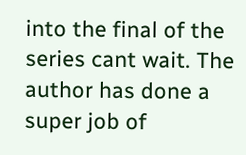into the final of the series cant wait. The author has done a super job of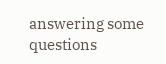answering some questions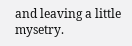and leaving a little mysetry.